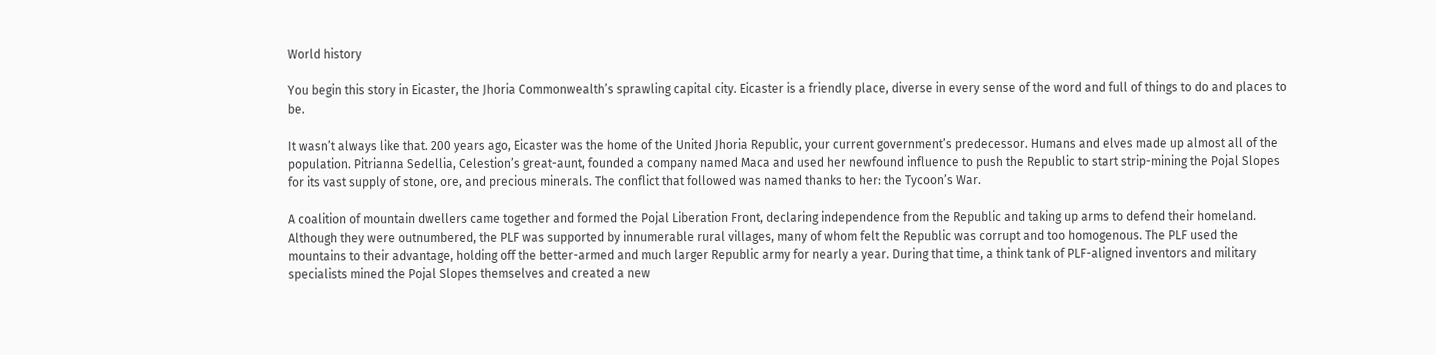World history

You begin this story in Eicaster, the Jhoria Commonwealth’s sprawling capital city. Eicaster is a friendly place, diverse in every sense of the word and full of things to do and places to be.

It wasn’t always like that. 200 years ago, Eicaster was the home of the United Jhoria Republic, your current government’s predecessor. Humans and elves made up almost all of the population. Pitrianna Sedellia, Celestion’s great-aunt, founded a company named Maca and used her newfound influence to push the Republic to start strip-mining the Pojal Slopes for its vast supply of stone, ore, and precious minerals. The conflict that followed was named thanks to her: the Tycoon’s War.

A coalition of mountain dwellers came together and formed the Pojal Liberation Front, declaring independence from the Republic and taking up arms to defend their homeland. Although they were outnumbered, the PLF was supported by innumerable rural villages, many of whom felt the Republic was corrupt and too homogenous. The PLF used the mountains to their advantage, holding off the better-armed and much larger Republic army for nearly a year. During that time, a think tank of PLF-aligned inventors and military specialists mined the Pojal Slopes themselves and created a new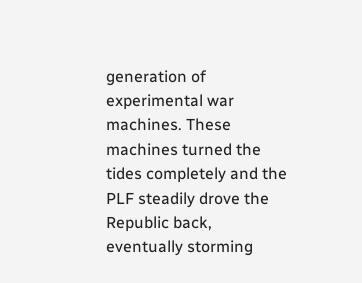generation of experimental war machines. These machines turned the tides completely and the PLF steadily drove the Republic back, eventually storming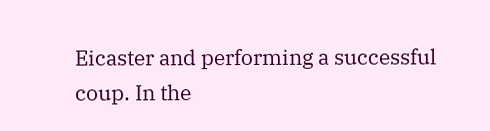Eicaster and performing a successful coup. In the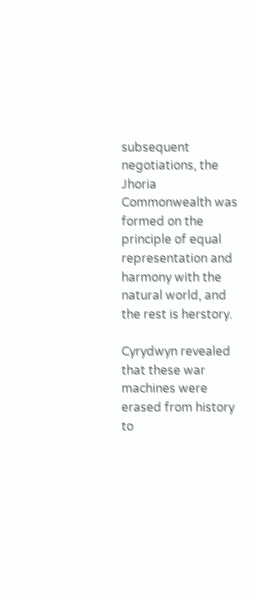subsequent negotiations, the Jhoria Commonwealth was formed on the principle of equal representation and harmony with the natural world, and the rest is herstory.

Cyrydwyn revealed that these war machines were erased from history to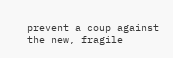prevent a coup against the new, fragile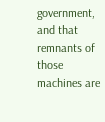government, and that remnants of those machines are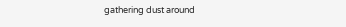gathering dust around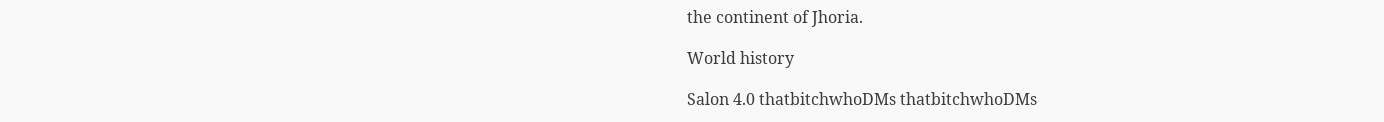the continent of Jhoria.

World history

Salon 4.0 thatbitchwhoDMs thatbitchwhoDMs